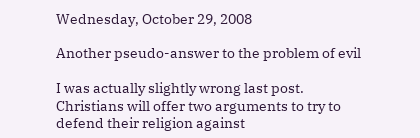Wednesday, October 29, 2008

Another pseudo-answer to the problem of evil

I was actually slightly wrong last post. Christians will offer two arguments to try to defend their religion against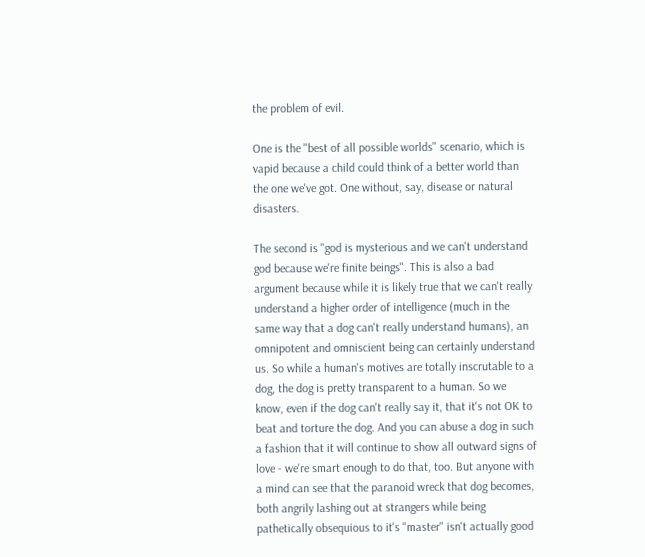the problem of evil.

One is the "best of all possible worlds" scenario, which is vapid because a child could think of a better world than the one we've got. One without, say, disease or natural disasters.

The second is "god is mysterious and we can't understand god because we're finite beings". This is also a bad argument because while it is likely true that we can't really understand a higher order of intelligence (much in the same way that a dog can't really understand humans), an omnipotent and omniscient being can certainly understand us. So while a human's motives are totally inscrutable to a dog, the dog is pretty transparent to a human. So we know, even if the dog can't really say it, that it's not OK to beat and torture the dog. And you can abuse a dog in such a fashion that it will continue to show all outward signs of love - we're smart enough to do that, too. But anyone with a mind can see that the paranoid wreck that dog becomes, both angrily lashing out at strangers while being pathetically obsequious to it's "master" isn't actually good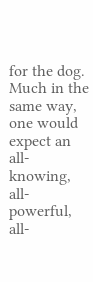for the dog. Much in the same way, one would expect an all-knowing, all-powerful, all-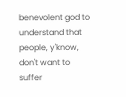benevolent god to understand that people, y'know, don't want to suffer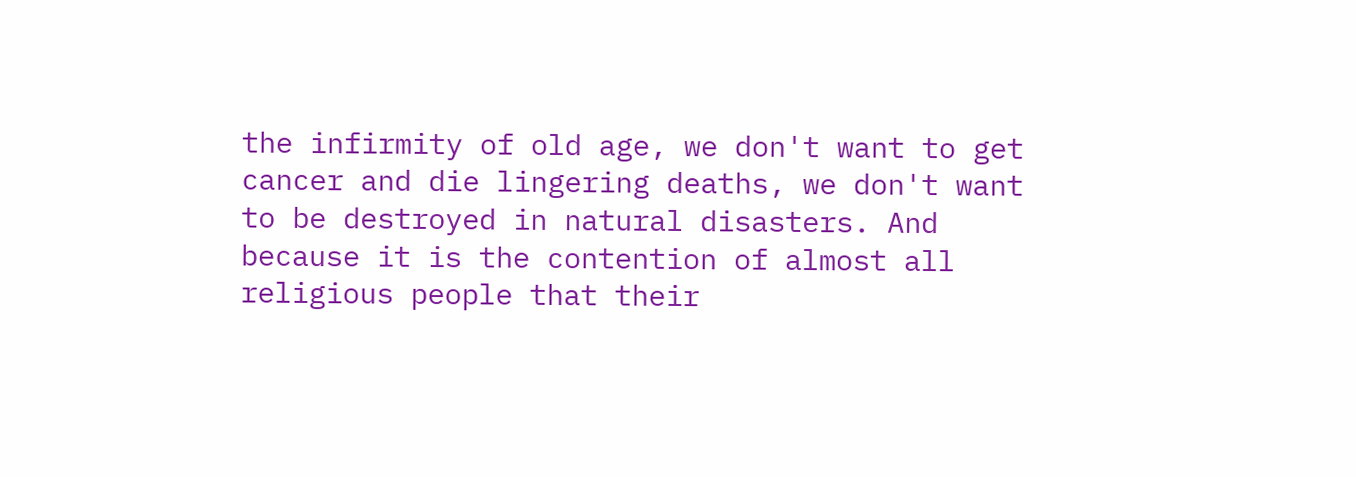the infirmity of old age, we don't want to get cancer and die lingering deaths, we don't want to be destroyed in natural disasters. And because it is the contention of almost all religious people that their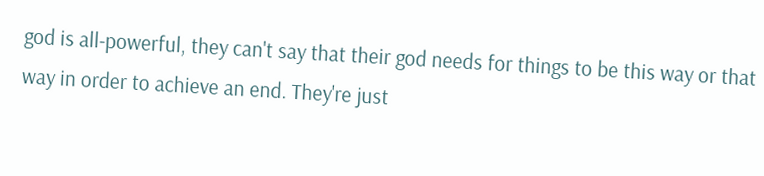god is all-powerful, they can't say that their god needs for things to be this way or that way in order to achieve an end. They're just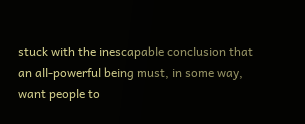stuck with the inescapable conclusion that an all-powerful being must, in some way, want people to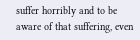suffer horribly and to be aware of that suffering, even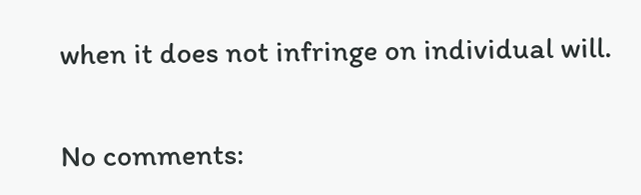when it does not infringe on individual will.

No comments: